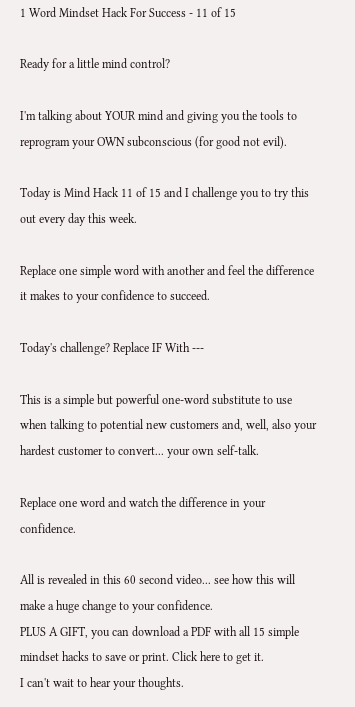1 Word Mindset Hack For Success - 11 of 15

Ready for a little mind control?

I'm talking about YOUR mind and giving you the tools to reprogram your OWN subconscious (for good not evil).

Today is Mind Hack 11 of 15 and I challenge you to try this out every day this week.

Replace one simple word with another and feel the difference it makes to your confidence to succeed.

Today's challenge? Replace IF With ---

This is a simple but powerful one-word substitute to use when talking to potential new customers and, well, also your hardest customer to convert... your own self-talk.

Replace one word and watch the difference in your confidence.

All is revealed in this 60 second video... see how this will make a huge change to your confidence.
PLUS A GIFT, you can download a PDF with all 15 simple mindset hacks to save or print. Click here to get it.
I can't wait to hear your thoughts.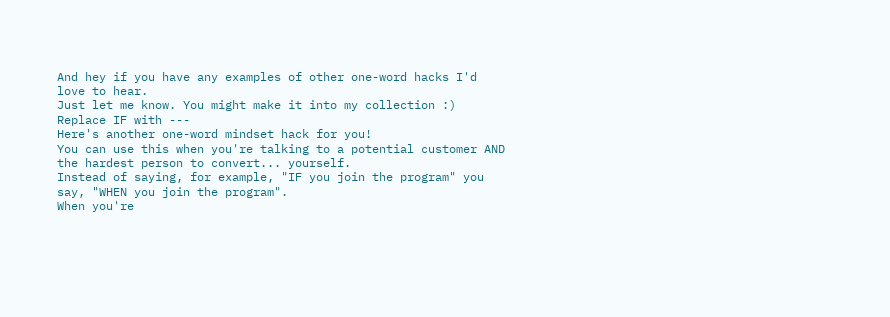And hey if you have any examples of other one-word hacks I'd love to hear.
Just let me know. You might make it into my collection :)
Replace IF with ---
Here's another one-word mindset hack for you!
You can use this when you're talking to a potential customer AND the hardest person to convert... yourself.
Instead of saying, for example, "IF you join the program" you say, "WHEN you join the program".
When you're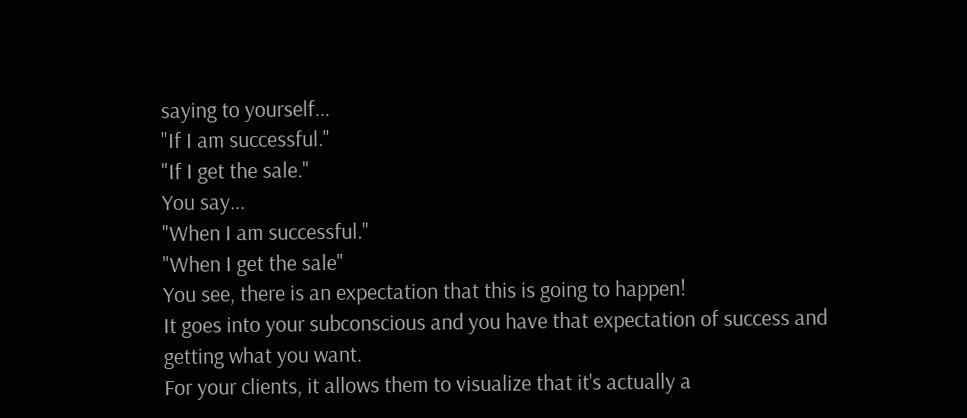saying to yourself...
"If I am successful."
"If I get the sale."
You say...
"When I am successful."
"When I get the sale"
You see, there is an expectation that this is going to happen!
It goes into your subconscious and you have that expectation of success and getting what you want.
For your clients, it allows them to visualize that it's actually a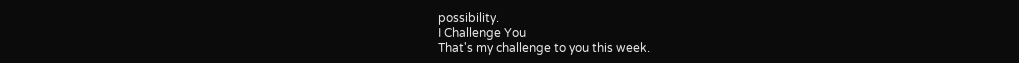possibility.
I Challenge You
That's my challenge to you this week.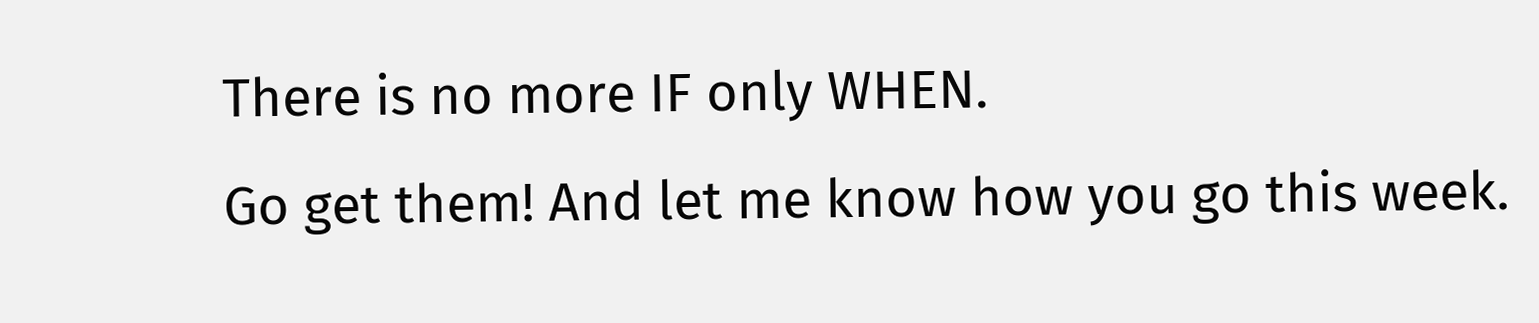There is no more IF only WHEN.
Go get them! And let me know how you go this week.